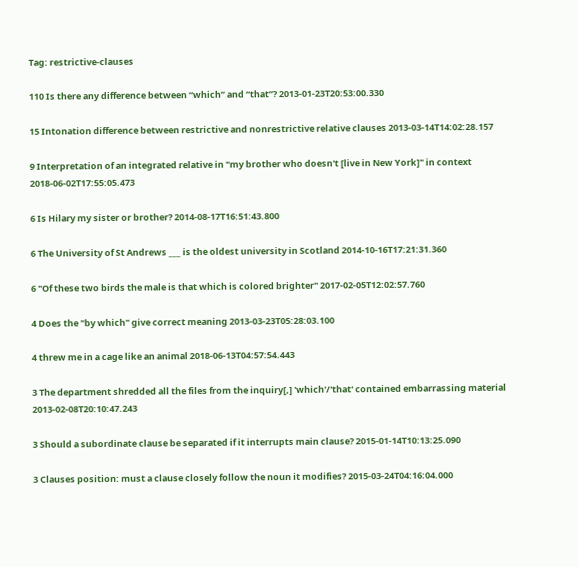Tag: restrictive-clauses

110 Is there any difference between “which” and “that”? 2013-01-23T20:53:00.330

15 Intonation difference between restrictive and nonrestrictive relative clauses 2013-03-14T14:02:28.157

9 Interpretation of an integrated relative in "my brother who doesn't [live in New York]" in context 2018-06-02T17:55:05.473

6 Is Hilary my sister or brother? 2014-08-17T16:51:43.800

6 The University of St Andrews ___ is the oldest university in Scotland 2014-10-16T17:21:31.360

6 "Of these two birds the male is that which is colored brighter" 2017-02-05T12:02:57.760

4 Does the "by which" give correct meaning 2013-03-23T05:28:03.100

4 threw me in a cage like an animal 2018-06-13T04:57:54.443

3 The department shredded all the files from the inquiry[,] 'which'/'that' contained embarrassing material 2013-02-08T20:10:47.243

3 Should a subordinate clause be separated if it interrupts main clause? 2015-01-14T10:13:25.090

3 Clauses position: must a clause closely follow the noun it modifies? 2015-03-24T04:16:04.000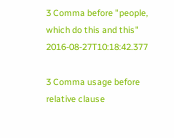3 Comma before "people, which do this and this" 2016-08-27T10:18:42.377

3 Comma usage before relative clause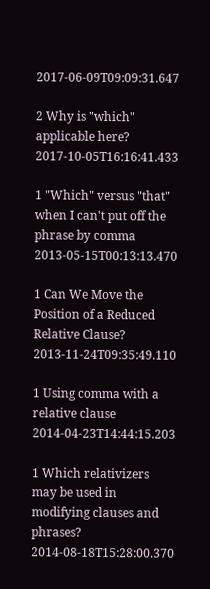2017-06-09T09:09:31.647

2 Why is "which" applicable here? 2017-10-05T16:16:41.433

1 "Which" versus "that" when I can't put off the phrase by comma 2013-05-15T00:13:13.470

1 Can We Move the Position of a Reduced Relative Clause? 2013-11-24T09:35:49.110

1 Using comma with a relative clause 2014-04-23T14:44:15.203

1 Which relativizers may be used in modifying clauses and phrases? 2014-08-18T15:28:00.370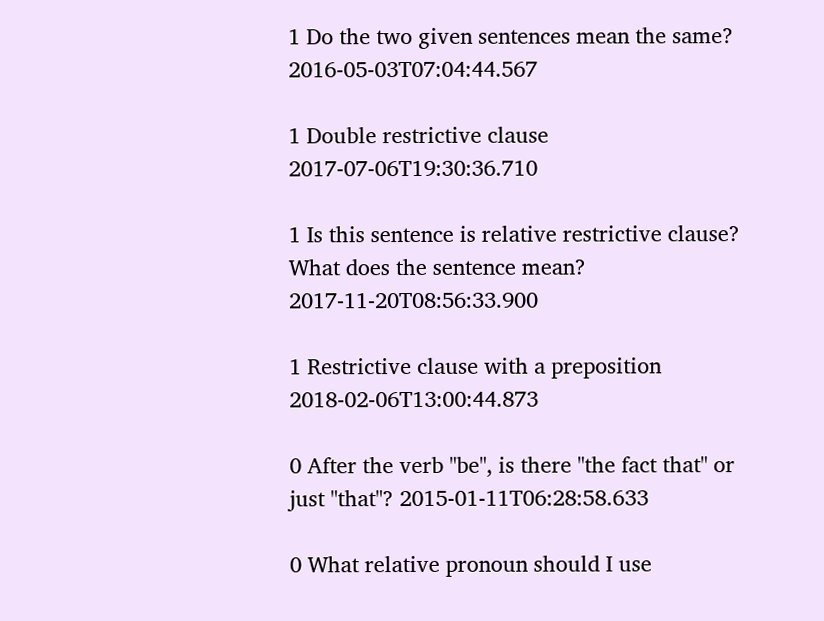1 Do the two given sentences mean the same? 2016-05-03T07:04:44.567

1 Double restrictive clause 2017-07-06T19:30:36.710

1 Is this sentence is relative restrictive clause? What does the sentence mean? 2017-11-20T08:56:33.900

1 Restrictive clause with a preposition 2018-02-06T13:00:44.873

0 After the verb "be", is there "the fact that" or just "that"? 2015-01-11T06:28:58.633

0 What relative pronoun should I use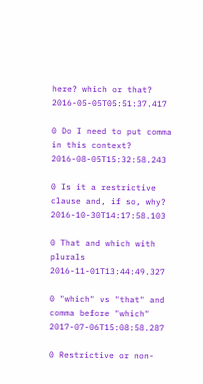here? which or that? 2016-05-05T05:51:37.417

0 Do I need to put comma in this context? 2016-08-05T15:32:58.243

0 Is it a restrictive clause and, if so, why? 2016-10-30T14:17:58.103

0 That and which with plurals 2016-11-01T13:44:49.327

0 "which" vs "that" and comma before "which" 2017-07-06T15:08:58.287

0 Restrictive or non-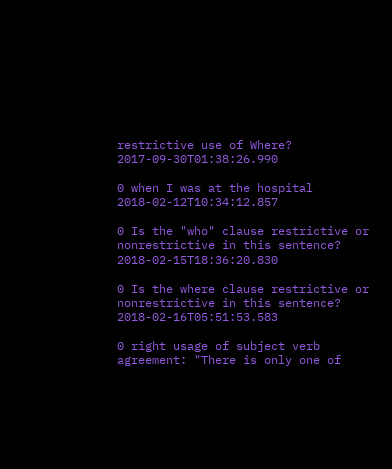restrictive use of Where? 2017-09-30T01:38:26.990

0 when I was at the hospital 2018-02-12T10:34:12.857

0 Is the "who" clause restrictive or nonrestrictive in this sentence? 2018-02-15T18:36:20.830

0 Is the where clause restrictive or nonrestrictive in this sentence? 2018-02-16T05:51:53.583

0 right usage of subject verb agreement: "There is only one of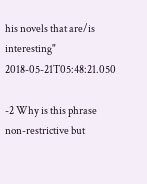his novels that are/is interesting" 2018-05-21T05:48:21.050

-2 Why is this phrase non-restrictive but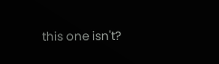this one isn't?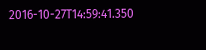2016-10-27T14:59:41.350